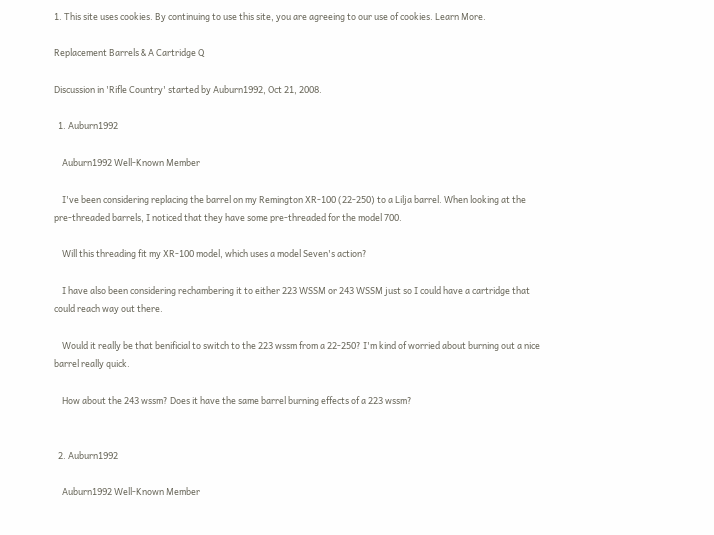1. This site uses cookies. By continuing to use this site, you are agreeing to our use of cookies. Learn More.

Replacement Barrels & A Cartridge Q

Discussion in 'Rifle Country' started by Auburn1992, Oct 21, 2008.

  1. Auburn1992

    Auburn1992 Well-Known Member

    I've been considering replacing the barrel on my Remington XR-100 (22-250) to a Lilja barrel. When looking at the pre-threaded barrels, I noticed that they have some pre-threaded for the model 700.

    Will this threading fit my XR-100 model, which uses a model Seven's action?

    I have also been considering rechambering it to either 223 WSSM or 243 WSSM just so I could have a cartridge that could reach way out there.

    Would it really be that benificial to switch to the 223 wssm from a 22-250? I'm kind of worried about burning out a nice barrel really quick.

    How about the 243 wssm? Does it have the same barrel burning effects of a 223 wssm?


  2. Auburn1992

    Auburn1992 Well-Known Member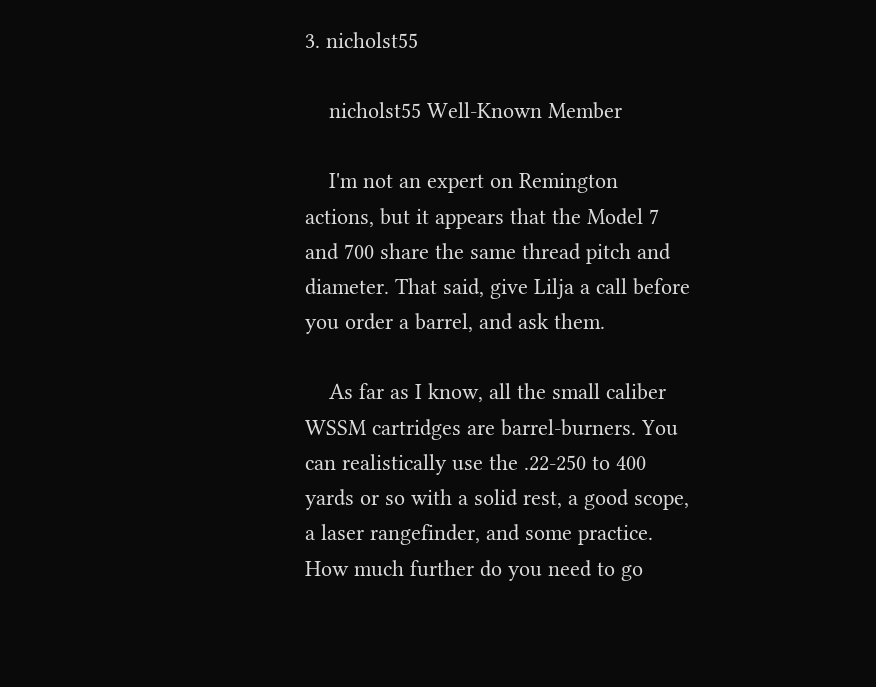3. nicholst55

    nicholst55 Well-Known Member

    I'm not an expert on Remington actions, but it appears that the Model 7 and 700 share the same thread pitch and diameter. That said, give Lilja a call before you order a barrel, and ask them.

    As far as I know, all the small caliber WSSM cartridges are barrel-burners. You can realistically use the .22-250 to 400 yards or so with a solid rest, a good scope, a laser rangefinder, and some practice. How much further do you need to go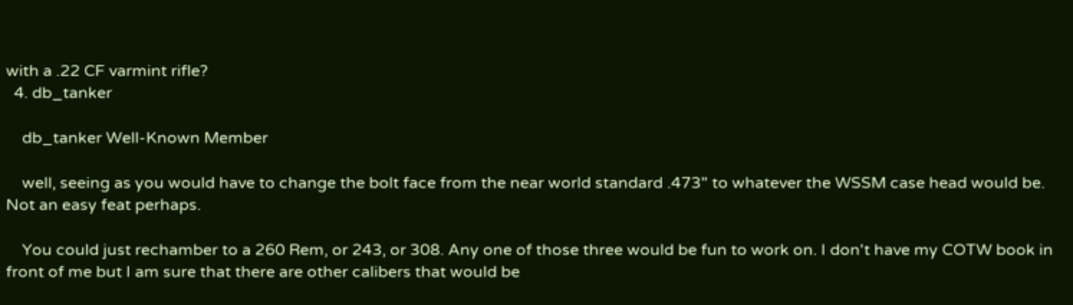with a .22 CF varmint rifle?
  4. db_tanker

    db_tanker Well-Known Member

    well, seeing as you would have to change the bolt face from the near world standard .473" to whatever the WSSM case head would be. Not an easy feat perhaps.

    You could just rechamber to a 260 Rem, or 243, or 308. Any one of those three would be fun to work on. I don't have my COTW book in front of me but I am sure that there are other calibers that would be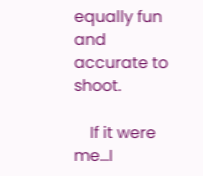equally fun and accurate to shoot.

    If it were me...I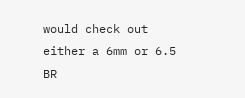would check out either a 6mm or 6.5 BR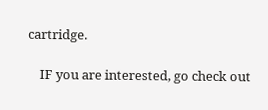cartridge.

    IF you are interested, go check out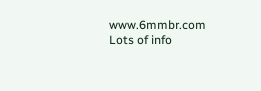www.6mmbr.com Lots of info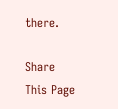there.

Share This Page